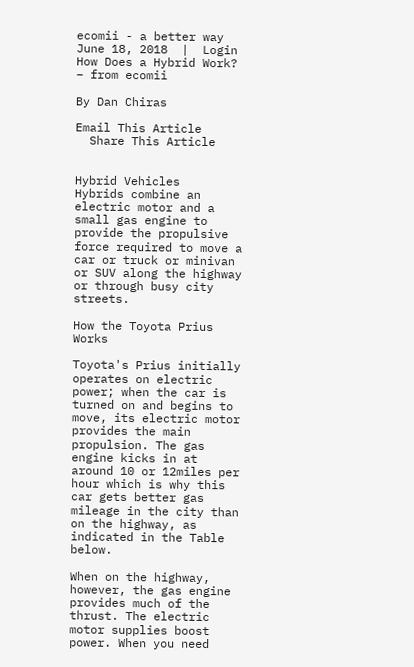ecomii - a better way
June 18, 2018  |  Login
How Does a Hybrid Work? – from ecomii

By Dan Chiras

Email This Article
  Share This Article


Hybrid Vehicles
Hybrids combine an electric motor and a small gas engine to provide the propulsive force required to move a car or truck or minivan or SUV along the highway or through busy city streets.

How the Toyota Prius Works

Toyota's Prius initially operates on electric power; when the car is turned on and begins to move, its electric motor provides the main propulsion. The gas engine kicks in at around 10 or 12miles per hour which is why this car gets better gas mileage in the city than on the highway, as indicated in the Table below.

When on the highway, however, the gas engine provides much of the thrust. The electric motor supplies boost power. When you need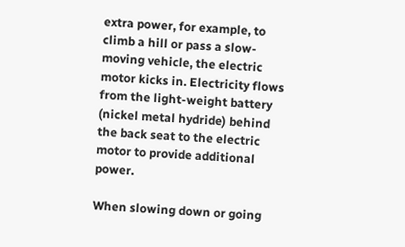extra power, for example, to climb a hill or pass a slow-moving vehicle, the electric motor kicks in. Electricity flows from the light-weight battery (nickel metal hydride) behind the back seat to the electric motor to provide additional power.

When slowing down or going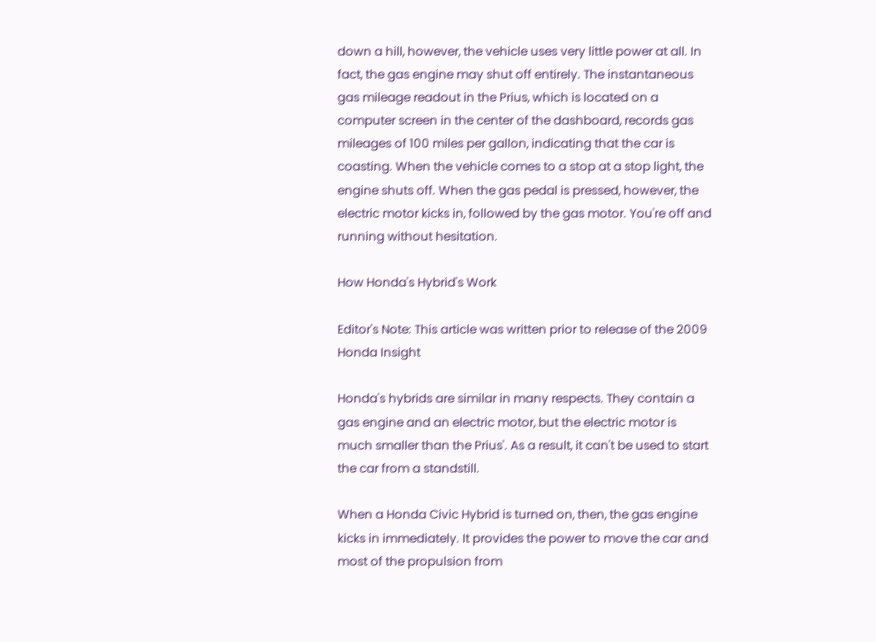down a hill, however, the vehicle uses very little power at all. In fact, the gas engine may shut off entirely. The instantaneous gas mileage readout in the Prius, which is located on a computer screen in the center of the dashboard, records gas mileages of 100 miles per gallon, indicating that the car is coasting. When the vehicle comes to a stop at a stop light, the engine shuts off. When the gas pedal is pressed, however, the electric motor kicks in, followed by the gas motor. You're off and running without hesitation.

How Honda's Hybrid's Work

Editor's Note: This article was written prior to release of the 2009 Honda Insight

Honda's hybrids are similar in many respects. They contain a gas engine and an electric motor, but the electric motor is much smaller than the Prius'. As a result, it can't be used to start the car from a standstill.

When a Honda Civic Hybrid is turned on, then, the gas engine kicks in immediately. It provides the power to move the car and most of the propulsion from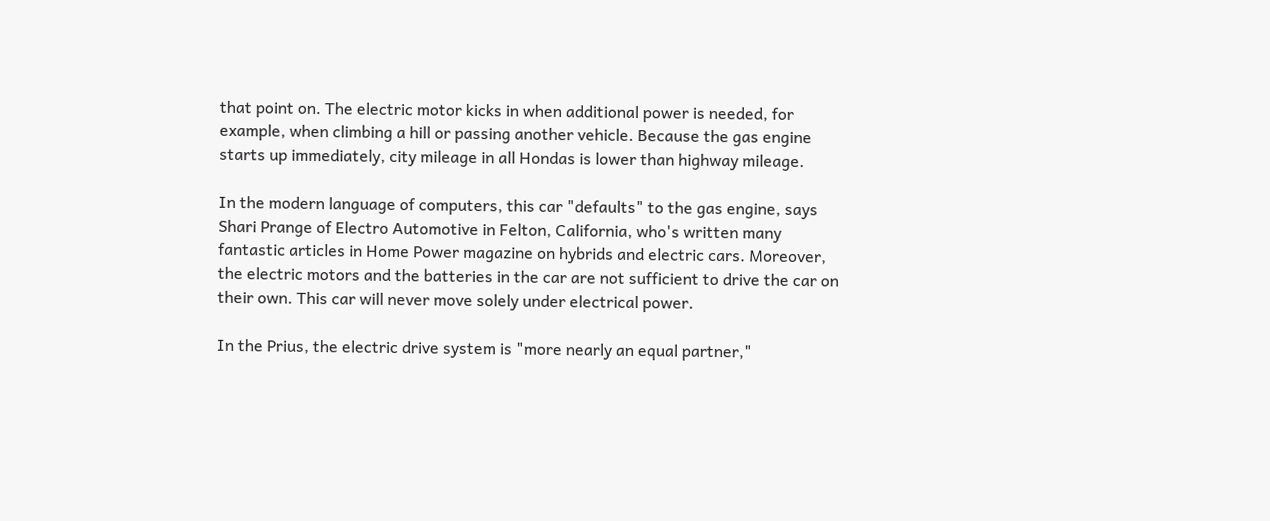that point on. The electric motor kicks in when additional power is needed, for example, when climbing a hill or passing another vehicle. Because the gas engine starts up immediately, city mileage in all Hondas is lower than highway mileage.

In the modern language of computers, this car "defaults" to the gas engine, says Shari Prange of Electro Automotive in Felton, California, who's written many fantastic articles in Home Power magazine on hybrids and electric cars. Moreover, the electric motors and the batteries in the car are not sufficient to drive the car on their own. This car will never move solely under electrical power.

In the Prius, the electric drive system is "more nearly an equal partner,"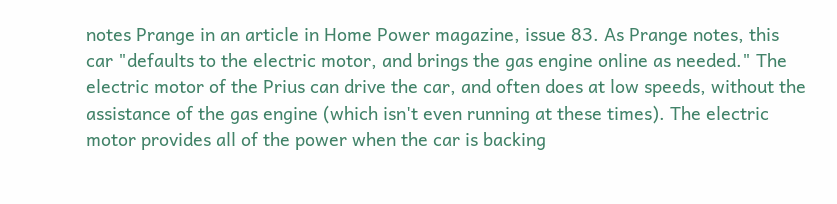notes Prange in an article in Home Power magazine, issue 83. As Prange notes, this car "defaults to the electric motor, and brings the gas engine online as needed." The electric motor of the Prius can drive the car, and often does at low speeds, without the assistance of the gas engine (which isn't even running at these times). The electric motor provides all of the power when the car is backing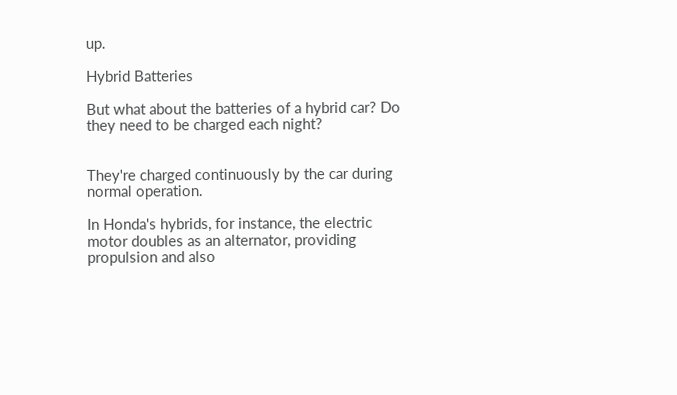up.

Hybrid Batteries

But what about the batteries of a hybrid car? Do they need to be charged each night?


They're charged continuously by the car during normal operation.

In Honda's hybrids, for instance, the electric motor doubles as an alternator, providing propulsion and also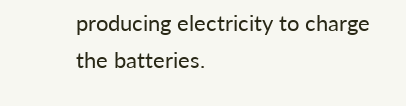producing electricity to charge the batteries.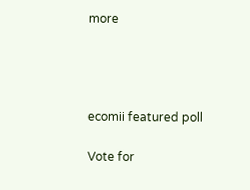more




ecomii featured poll

Vote for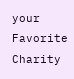your Favorite Charity